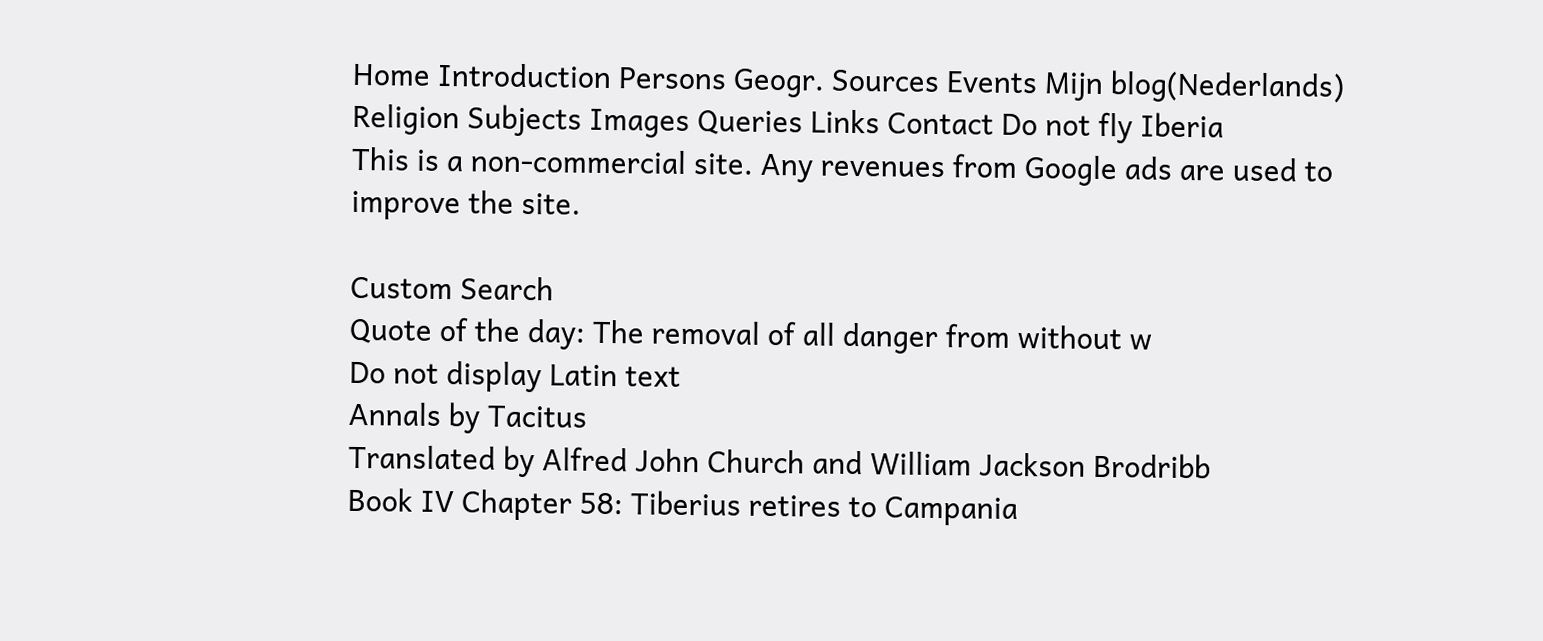Home Introduction Persons Geogr. Sources Events Mijn blog(Nederlands)
Religion Subjects Images Queries Links Contact Do not fly Iberia
This is a non-commercial site. Any revenues from Google ads are used to improve the site.

Custom Search
Quote of the day: The removal of all danger from without w
Do not display Latin text
Annals by Tacitus
Translated by Alfred John Church and William Jackson Brodribb
Book IV Chapter 58: Tiberius retires to Campania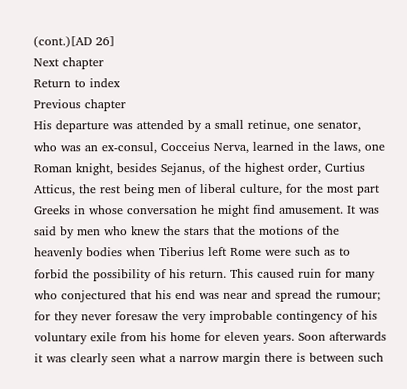(cont.)[AD 26]
Next chapter
Return to index
Previous chapter
His departure was attended by a small retinue, one senator, who was an ex-consul, Cocceius Nerva, learned in the laws, one Roman knight, besides Sejanus, of the highest order, Curtius Atticus, the rest being men of liberal culture, for the most part Greeks in whose conversation he might find amusement. It was said by men who knew the stars that the motions of the heavenly bodies when Tiberius left Rome were such as to forbid the possibility of his return. This caused ruin for many who conjectured that his end was near and spread the rumour; for they never foresaw the very improbable contingency of his voluntary exile from his home for eleven years. Soon afterwards it was clearly seen what a narrow margin there is between such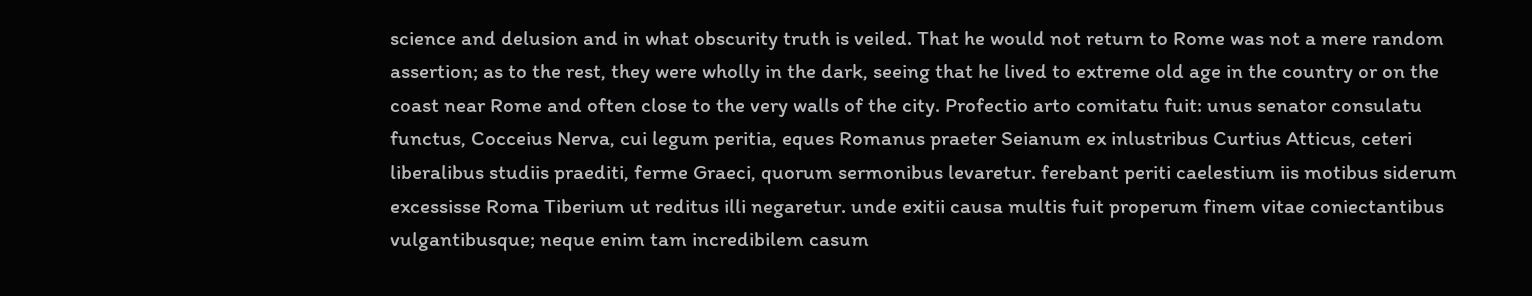science and delusion and in what obscurity truth is veiled. That he would not return to Rome was not a mere random assertion; as to the rest, they were wholly in the dark, seeing that he lived to extreme old age in the country or on the coast near Rome and often close to the very walls of the city. Profectio arto comitatu fuit: unus senator consulatu functus, Cocceius Nerva, cui legum peritia, eques Romanus praeter Seianum ex inlustribus Curtius Atticus, ceteri liberalibus studiis praediti, ferme Graeci, quorum sermonibus levaretur. ferebant periti caelestium iis motibus siderum excessisse Roma Tiberium ut reditus illi negaretur. unde exitii causa multis fuit properum finem vitae coniectantibus vulgantibusque; neque enim tam incredibilem casum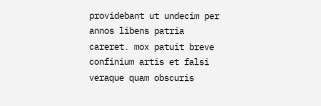providebant ut undecim per annos libens patria careret. mox patuit breve confinium artis et falsi veraque quam obscuris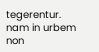tegerentur. nam in urbem non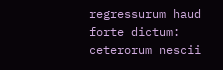regressurum haud forte dictum: ceterorum nescii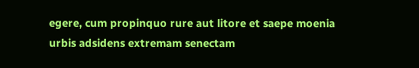egere, cum propinquo rure aut litore et saepe moenia urbis adsidens extremam senectam